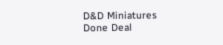D&D Miniatures
Done Deal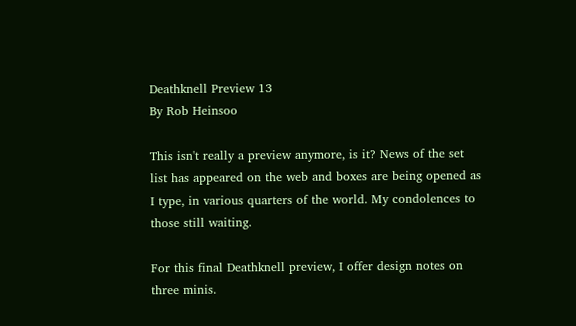Deathknell Preview 13
By Rob Heinsoo

This isn't really a preview anymore, is it? News of the set list has appeared on the web and boxes are being opened as I type, in various quarters of the world. My condolences to those still waiting.

For this final Deathknell preview, I offer design notes on three minis.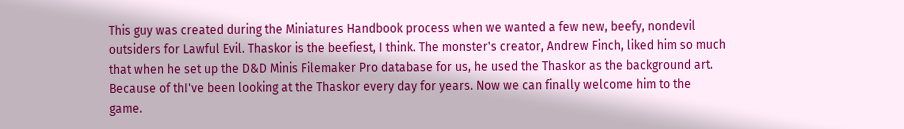This guy was created during the Miniatures Handbook process when we wanted a few new, beefy, nondevil outsiders for Lawful Evil. Thaskor is the beefiest, I think. The monster's creator, Andrew Finch, liked him so much that when he set up the D&D Minis Filemaker Pro database for us, he used the Thaskor as the background art. Because of thI've been looking at the Thaskor every day for years. Now we can finally welcome him to the game.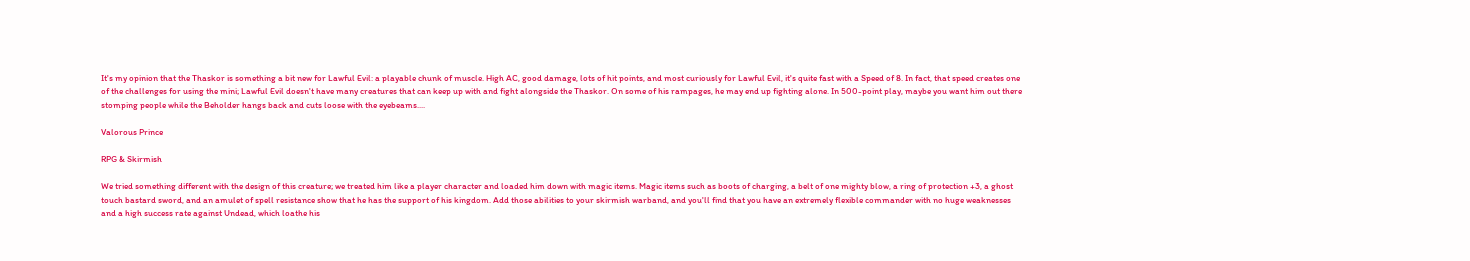It's my opinion that the Thaskor is something a bit new for Lawful Evil: a playable chunk of muscle. High AC, good damage, lots of hit points, and most curiously for Lawful Evil, it's quite fast with a Speed of 8. In fact, that speed creates one of the challenges for using the mini; Lawful Evil doesn't have many creatures that can keep up with and fight alongside the Thaskor. On some of his rampages, he may end up fighting alone. In 500-point play, maybe you want him out there stomping people while the Beholder hangs back and cuts loose with the eyebeams....

Valorous Prince

RPG & Skirmish

We tried something different with the design of this creature; we treated him like a player character and loaded him down with magic items. Magic items such as boots of charging, a belt of one mighty blow, a ring of protection +3, a ghost touch bastard sword, and an amulet of spell resistance show that he has the support of his kingdom. Add those abilities to your skirmish warband, and you'll find that you have an extremely flexible commander with no huge weaknesses and a high success rate against Undead, which loathe his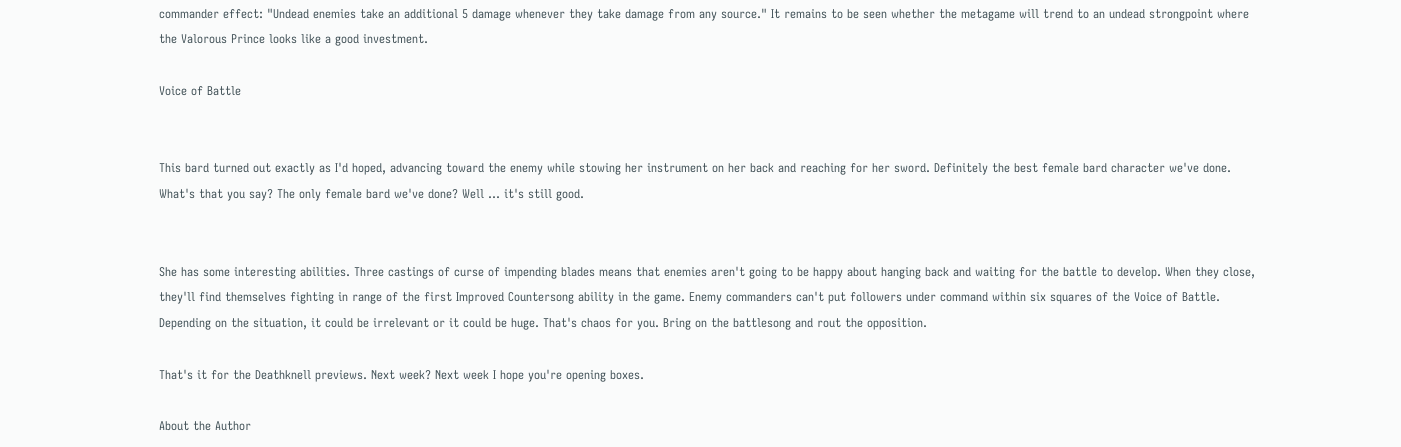commander effect: "Undead enemies take an additional 5 damage whenever they take damage from any source." It remains to be seen whether the metagame will trend to an undead strongpoint where the Valorous Prince looks like a good investment.

Voice of Battle


This bard turned out exactly as I'd hoped, advancing toward the enemy while stowing her instrument on her back and reaching for her sword. Definitely the best female bard character we've done. What's that you say? The only female bard we've done? Well ... it's still good.


She has some interesting abilities. Three castings of curse of impending blades means that enemies aren't going to be happy about hanging back and waiting for the battle to develop. When they close, they'll find themselves fighting in range of the first Improved Countersong ability in the game. Enemy commanders can't put followers under command within six squares of the Voice of Battle. Depending on the situation, it could be irrelevant or it could be huge. That's chaos for you. Bring on the battlesong and rout the opposition.

That's it for the Deathknell previews. Next week? Next week I hope you're opening boxes.

About the Author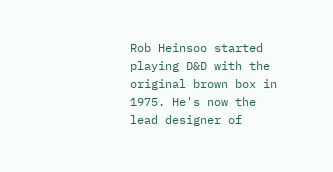Rob Heinsoo started playing D&D with the original brown box in 1975. He's now the lead designer of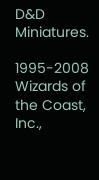D&D Miniatures.

1995-2008 Wizards of the Coast, Inc.,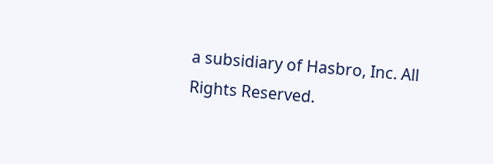a subsidiary of Hasbro, Inc. All Rights Reserved.